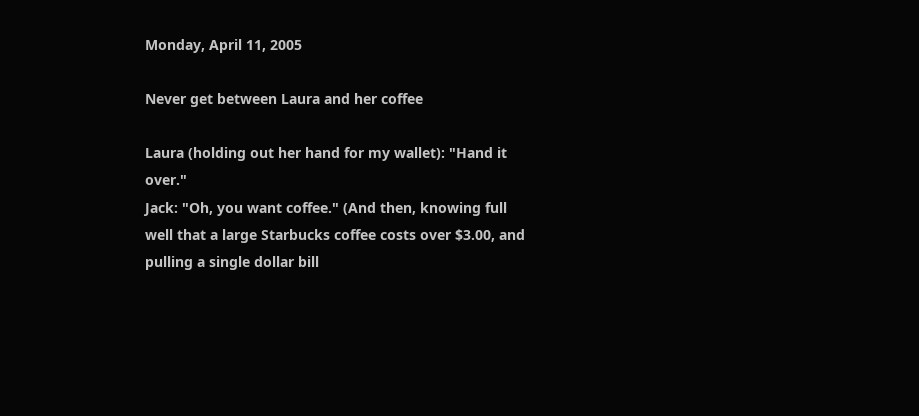Monday, April 11, 2005

Never get between Laura and her coffee

Laura (holding out her hand for my wallet): "Hand it over."
Jack: "Oh, you want coffee." (And then, knowing full well that a large Starbucks coffee costs over $3.00, and pulling a single dollar bill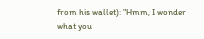from his wallet): "Hmm, I wonder what you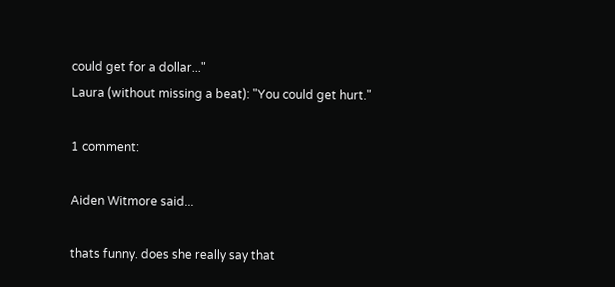could get for a dollar..."
Laura (without missing a beat): "You could get hurt."

1 comment:

Aiden Witmore said...

thats funny. does she really say that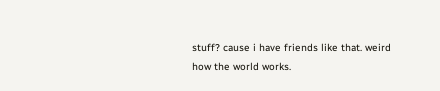stuff? cause i have friends like that. weird how the world works.